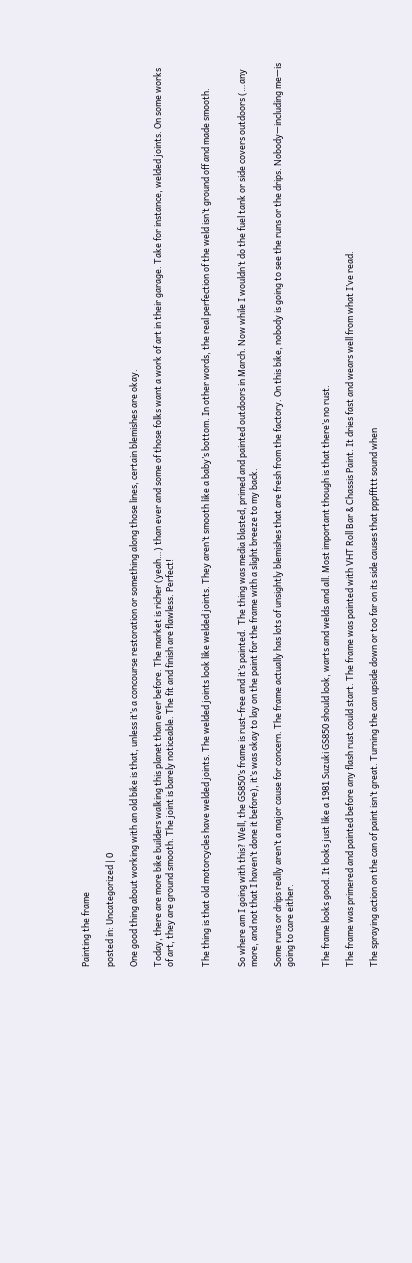Painting the frame

posted in: Uncategorized | 0

One good thing about working with an old bike is that, unless it’s a concourse restoration or something along those lines, certain blemishes are okay.

Today, there are more bike builders walking this planet than ever before. The market is richer (yeah…) than ever and some of those folks want a work of art in their garage. Take for instance, welded joints. On some works of art, they are ground smooth. The joint is barely noticeable. The fit and finish are flawless. Perfect!


The thing is that old motorcycles have welded joints. The welded joints look like welded joints. They aren’t smooth like a baby’s bottom. In other words, the real perfection of the weld isn’t ground off and made smooth.


So where am I going with this? Well, the GS850’s frame is rust-free and it’s painted.  The thing was media blasted, primed and painted outdoors in March. Now while I wouldn’t do the fuel tank or side covers outdoors (…any more, and not that I haven’t done it before), it’s was okay to lay on the paint for the frame with a slight breeze to my back.

Some runs or drips really aren’t a major cause for concern. The frame actually has lots of unsightly blemishes that are fresh from the factory. On this bike, nobody is going to see the runs or the drips. Nobody—including me—is going to care either.


The frame looks good. It looks just like a 1981 Suzuki GS850 should look, warts and welds and all. Most important though is that there’s no rust.

The frame was primered and painted before any flash rust could start. The frame was painted with VHT Roll Bar & Chassis Paint. It dries fast and wears well from what I’ve read.

The spraying action on the can of paint isn’t great. Turning the can upside down or too far on its side causes that pppffttt sound when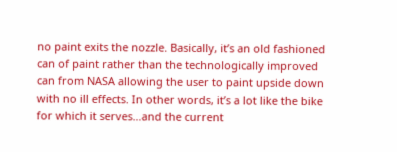no paint exits the nozzle. Basically, it’s an old fashioned can of paint rather than the technologically improved can from NASA allowing the user to paint upside down with no ill effects. In other words, it’s a lot like the bike for which it serves…and the current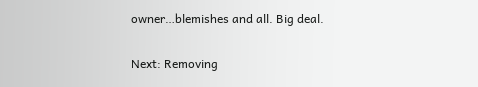owner…blemishes and all. Big deal.


Next: Removing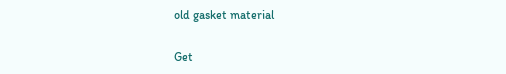old gasket material

Get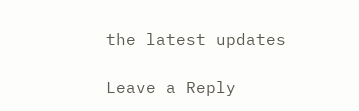the latest updates

Leave a Reply